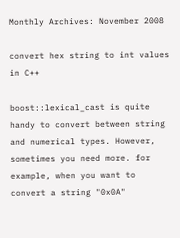Monthly Archives: November 2008

convert hex string to int values in C++

boost::lexical_cast is quite handy to convert between string and numerical types. However, sometimes you need more. for example, when you want to convert a string "0x0A"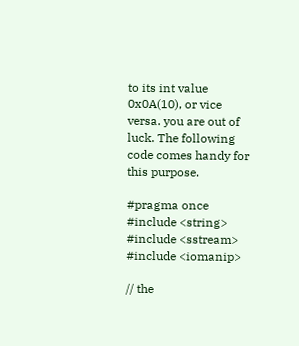to its int value 0x0A(10), or vice versa. you are out of luck. The following code comes handy for this purpose.

#pragma once
#include <string>
#include <sstream>
#include <iomanip>

// the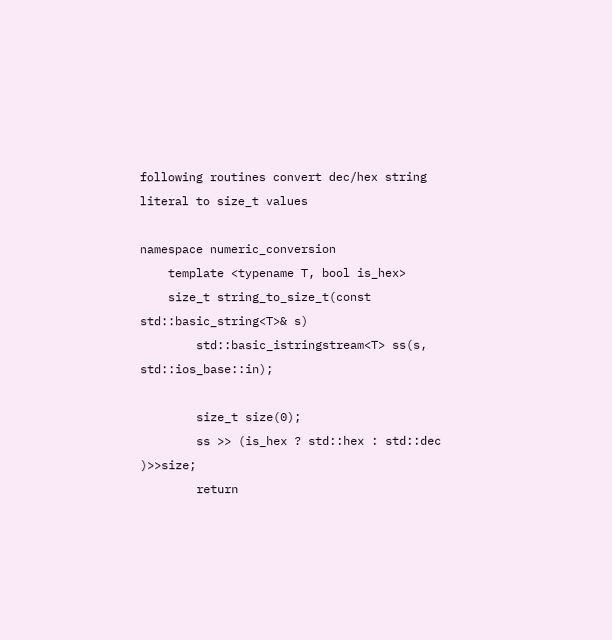following routines convert dec/hex string literal to size_t values

namespace numeric_conversion
    template <typename T, bool is_hex>
    size_t string_to_size_t(const std::basic_string<T>& s)
        std::basic_istringstream<T> ss(s, std::ios_base::in);

        size_t size(0);
        ss >> (is_hex ? std::hex : std::dec )>>size;
        return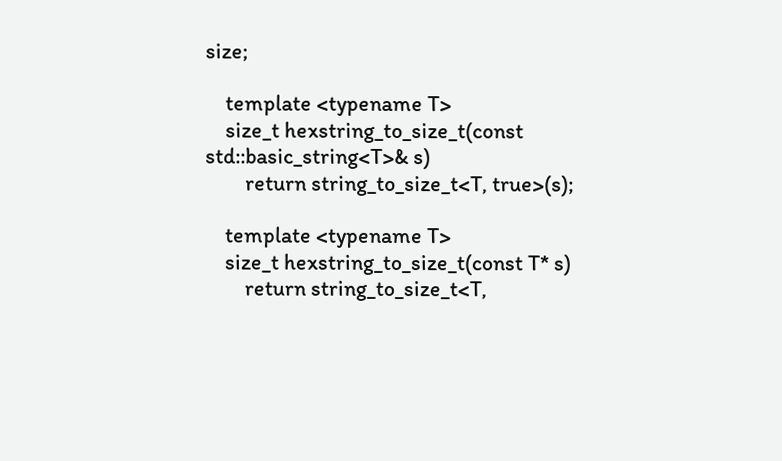size;

    template <typename T>
    size_t hexstring_to_size_t(const std::basic_string<T>& s)
        return string_to_size_t<T, true>(s);

    template <typename T>
    size_t hexstring_to_size_t(const T* s)
        return string_to_size_t<T,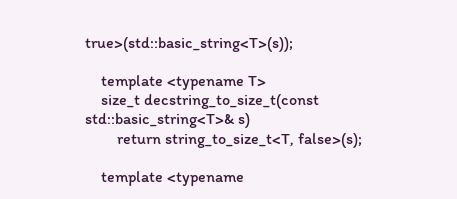true>(std::basic_string<T>(s));

    template <typename T>
    size_t decstring_to_size_t(const std::basic_string<T>& s)
        return string_to_size_t<T, false>(s);

    template <typename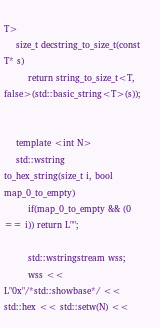T>
    size_t decstring_to_size_t(const T* s)
        return string_to_size_t<T, false>(std::basic_string<T>(s));


    template <int N>
    std::wstring to_hex_string(size_t i, bool map_0_to_empty)
        if(map_0_to_empty && (0 == i)) return L"";

        std::wstringstream wss;
        wss << L"0x"/*std::showbase*/ << std::hex << std::setw(N) <<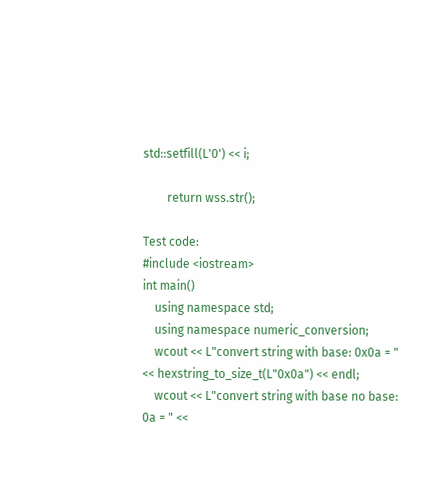std::setfill(L'0') << i;

        return wss.str();

Test code:
#include <iostream>
int main()
    using namespace std;
    using namespace numeric_conversion;
    wcout << L"convert string with base: 0x0a = " << hexstring_to_size_t(L"0x0a") << endl;
    wcout << L"convert string with base no base: 0a = " <<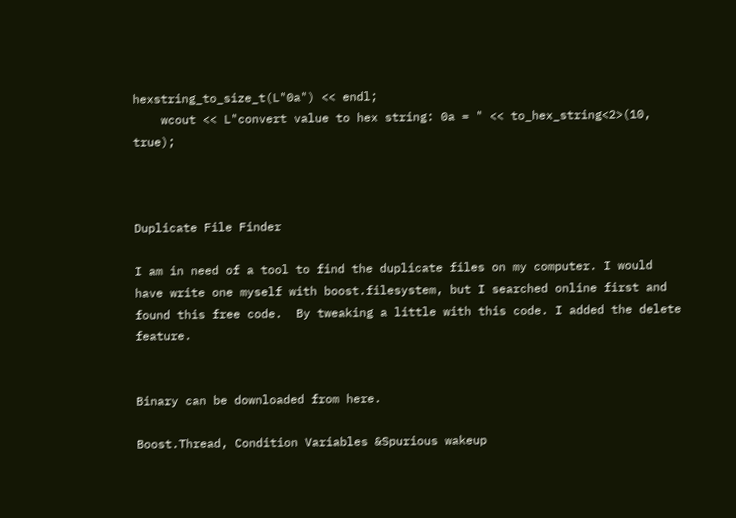hexstring_to_size_t(L"0a") << endl;
    wcout << L"convert value to hex string: 0a = " << to_hex_string<2>(10, true);



Duplicate File Finder

I am in need of a tool to find the duplicate files on my computer. I would have write one myself with boost.filesystem, but I searched online first and found this free code.  By tweaking a little with this code. I added the delete feature.


Binary can be downloaded from here.

Boost.Thread, Condition Variables &Spurious wakeup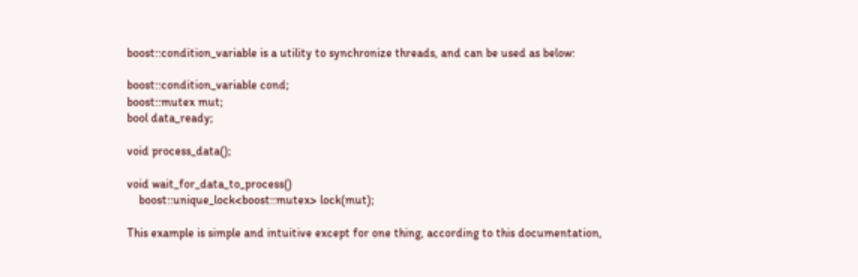boost::condition_variable is a utility to synchronize threads, and can be used as below:

boost::condition_variable cond;
boost::mutex mut;
bool data_ready;

void process_data();

void wait_for_data_to_process()
    boost::unique_lock<boost::mutex> lock(mut);

This example is simple and intuitive except for one thing, according to this documentation,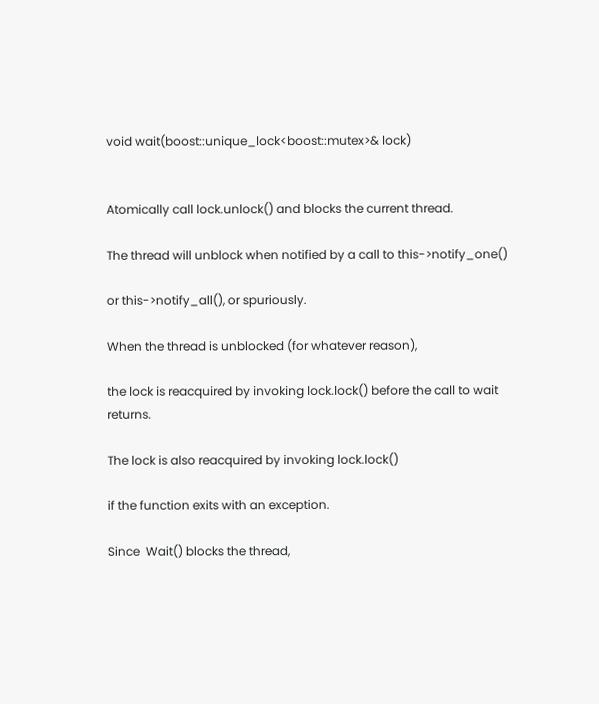void wait(boost::unique_lock<boost::mutex>& lock)


Atomically call lock.unlock() and blocks the current thread.

The thread will unblock when notified by a call to this->notify_one()

or this->notify_all(), or spuriously.

When the thread is unblocked (for whatever reason),

the lock is reacquired by invoking lock.lock() before the call to wait returns.

The lock is also reacquired by invoking lock.lock()

if the function exits with an exception.

Since  Wait() blocks the thread,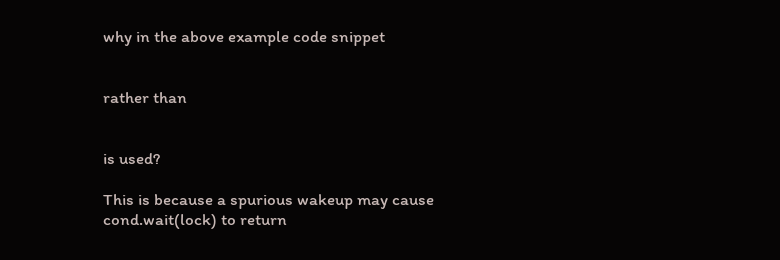why in the above example code snippet


rather than


is used?

This is because a spurious wakeup may cause cond.wait(lock) to return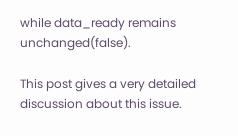while data_ready remains unchanged(false).

This post gives a very detailed discussion about this issue.